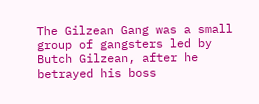The Gilzean Gang was a small group of gangsters led by Butch Gilzean, after he betrayed his boss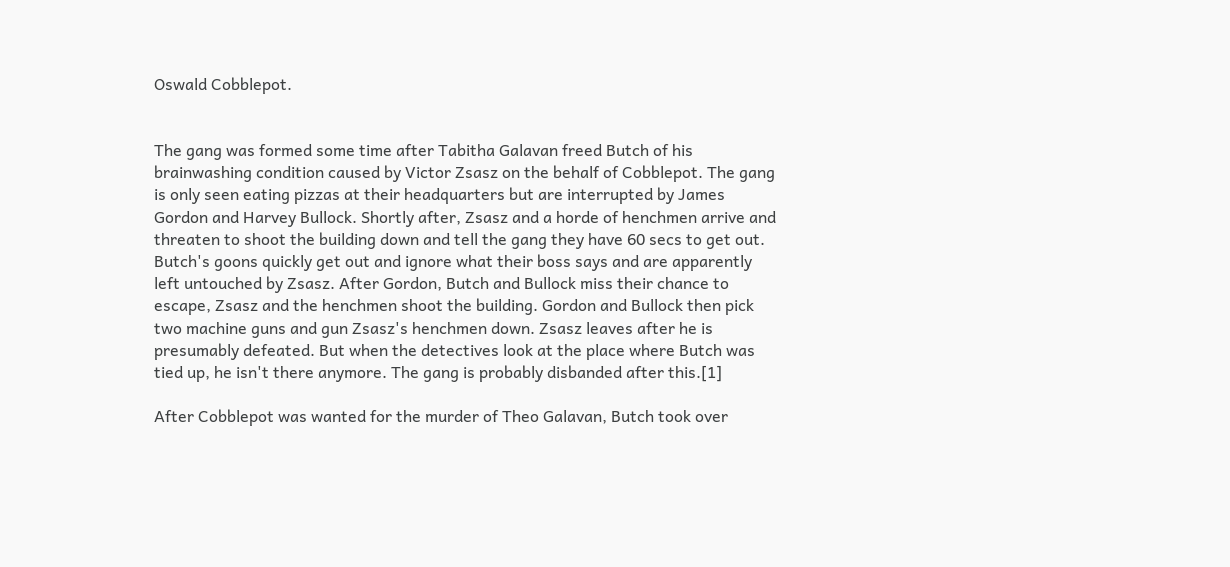Oswald Cobblepot.


The gang was formed some time after Tabitha Galavan freed Butch of his brainwashing condition caused by Victor Zsasz on the behalf of Cobblepot. The gang is only seen eating pizzas at their headquarters but are interrupted by James Gordon and Harvey Bullock. Shortly after, Zsasz and a horde of henchmen arrive and threaten to shoot the building down and tell the gang they have 60 secs to get out. Butch's goons quickly get out and ignore what their boss says and are apparently left untouched by Zsasz. After Gordon, Butch and Bullock miss their chance to escape, Zsasz and the henchmen shoot the building. Gordon and Bullock then pick two machine guns and gun Zsasz's henchmen down. Zsasz leaves after he is presumably defeated. But when the detectives look at the place where Butch was tied up, he isn't there anymore. The gang is probably disbanded after this.[1]

After Cobblepot was wanted for the murder of Theo Galavan, Butch took over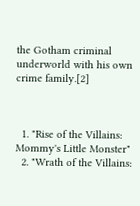the Gotham criminal underworld with his own crime family.[2]



  1. "Rise of the Villains: Mommy's Little Monster"
  2. "Wrath of the Villains: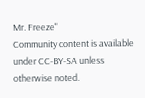Mr. Freeze"
Community content is available under CC-BY-SA unless otherwise noted.